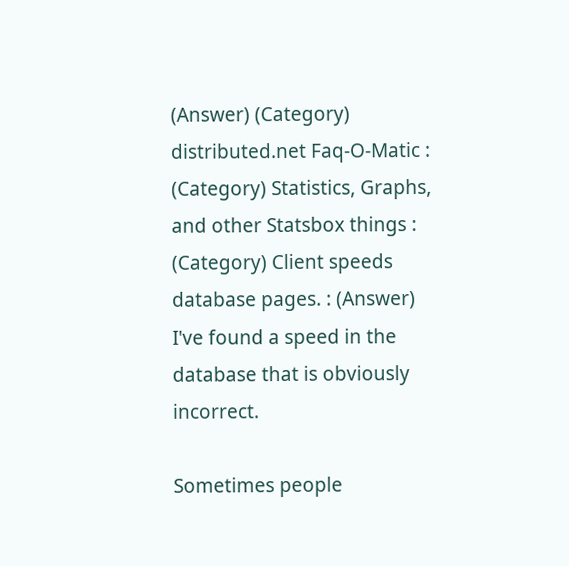(Answer) (Category) distributed.net Faq-O-Matic : (Category) Statistics, Graphs, and other Statsbox things : (Category) Client speeds database pages. : (Answer) I've found a speed in the database that is obviously incorrect.

Sometimes people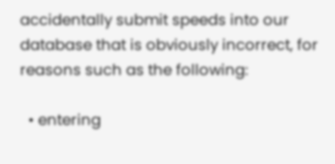accidentally submit speeds into our database that is obviously incorrect, for reasons such as the following:

  • entering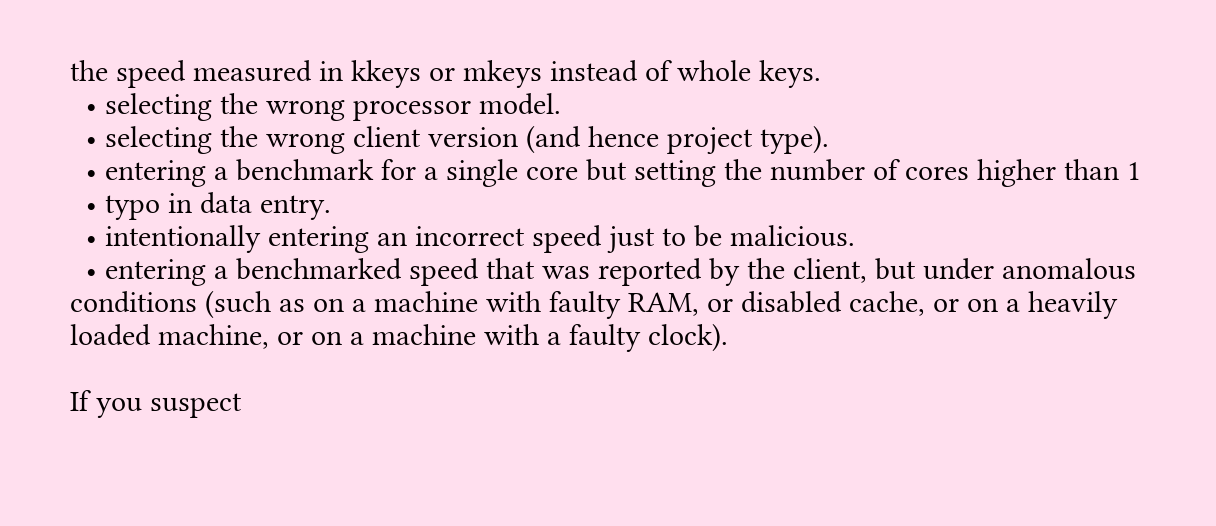the speed measured in kkeys or mkeys instead of whole keys.
  • selecting the wrong processor model.
  • selecting the wrong client version (and hence project type).
  • entering a benchmark for a single core but setting the number of cores higher than 1
  • typo in data entry.
  • intentionally entering an incorrect speed just to be malicious.
  • entering a benchmarked speed that was reported by the client, but under anomalous conditions (such as on a machine with faulty RAM, or disabled cache, or on a heavily loaded machine, or on a machine with a faulty clock).

If you suspect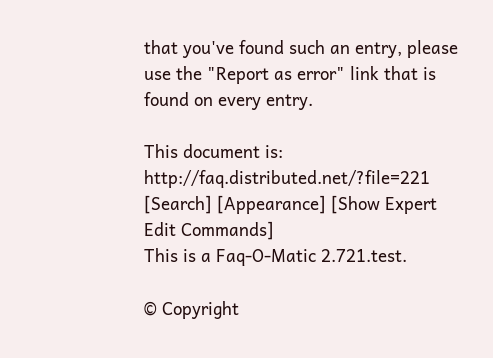that you've found such an entry, please use the "Report as error" link that is found on every entry.

This document is: http://faq.distributed.net/?file=221
[Search] [Appearance] [Show Expert Edit Commands]
This is a Faq-O-Matic 2.721.test.

© Copyright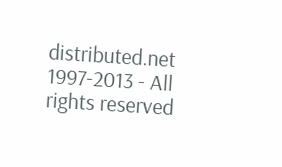distributed.net 1997-2013 - All rights reserved